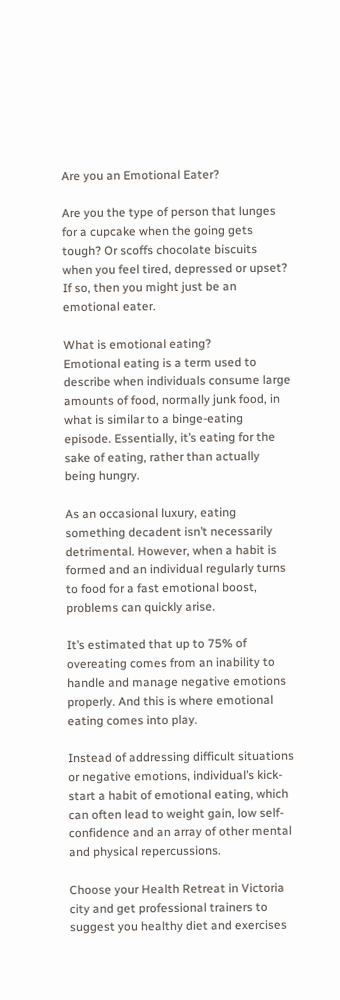Are you an Emotional Eater?

Are you the type of person that lunges for a cupcake when the going gets tough? Or scoffs chocolate biscuits when you feel tired, depressed or upset? If so, then you might just be an emotional eater.

What is emotional eating?
Emotional eating is a term used to describe when individuals consume large amounts of food, normally junk food, in what is similar to a binge-eating episode. Essentially, it’s eating for the sake of eating, rather than actually being hungry.

As an occasional luxury, eating something decadent isn’t necessarily detrimental. However, when a habit is formed and an individual regularly turns to food for a fast emotional boost, problems can quickly arise.

It’s estimated that up to 75% of overeating comes from an inability to handle and manage negative emotions properly. And this is where emotional eating comes into play.

Instead of addressing difficult situations or negative emotions, individual’s kick-start a habit of emotional eating, which can often lead to weight gain, low self-confidence and an array of other mental and physical repercussions.

Choose your Health Retreat in Victoria city and get professional trainers to suggest you healthy diet and exercises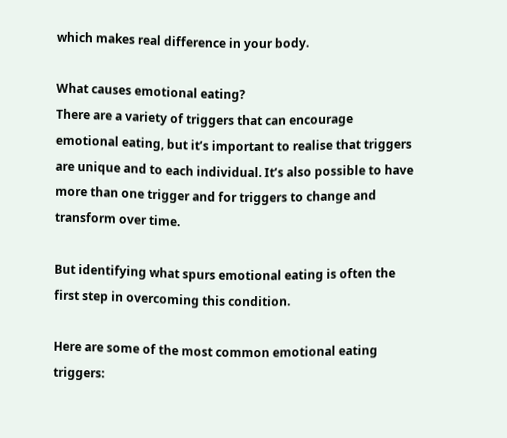which makes real difference in your body.

What causes emotional eating?
There are a variety of triggers that can encourage emotional eating, but it’s important to realise that triggers are unique and to each individual. It’s also possible to have more than one trigger and for triggers to change and transform over time.

But identifying what spurs emotional eating is often the first step in overcoming this condition.

Here are some of the most common emotional eating triggers: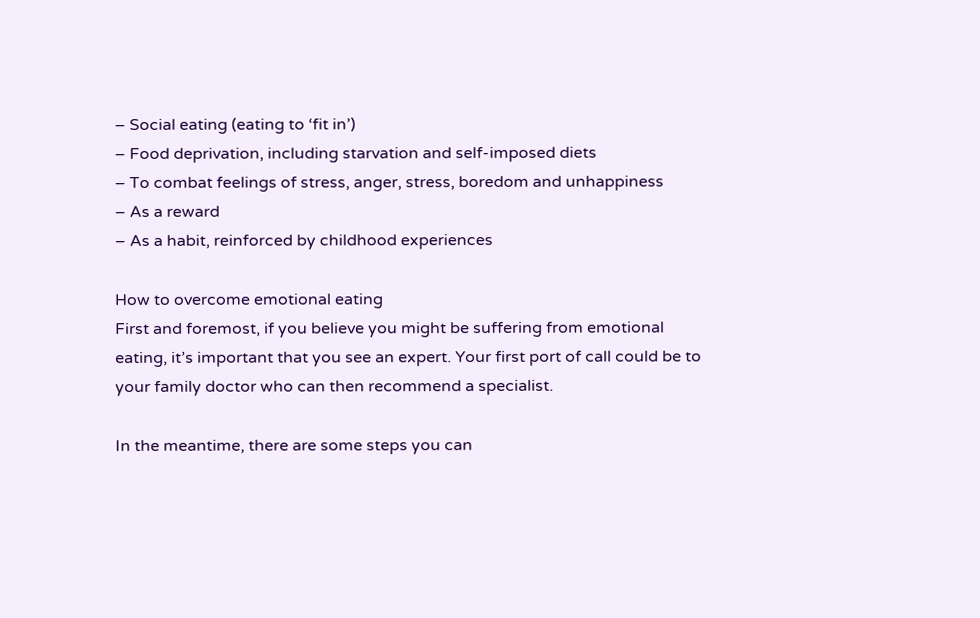– Social eating (eating to ‘fit in’)
– Food deprivation, including starvation and self-imposed diets
– To combat feelings of stress, anger, stress, boredom and unhappiness
– As a reward
– As a habit, reinforced by childhood experiences

How to overcome emotional eating
First and foremost, if you believe you might be suffering from emotional eating, it’s important that you see an expert. Your first port of call could be to your family doctor who can then recommend a specialist.

In the meantime, there are some steps you can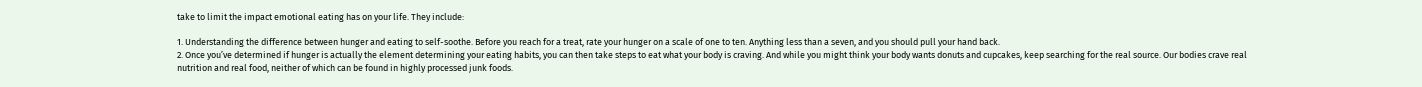take to limit the impact emotional eating has on your life. They include:

1. Understanding the difference between hunger and eating to self-soothe. Before you reach for a treat, rate your hunger on a scale of one to ten. Anything less than a seven, and you should pull your hand back.
2. Once you’ve determined if hunger is actually the element determining your eating habits, you can then take steps to eat what your body is craving. And while you might think your body wants donuts and cupcakes, keep searching for the real source. Our bodies crave real nutrition and real food, neither of which can be found in highly processed junk foods.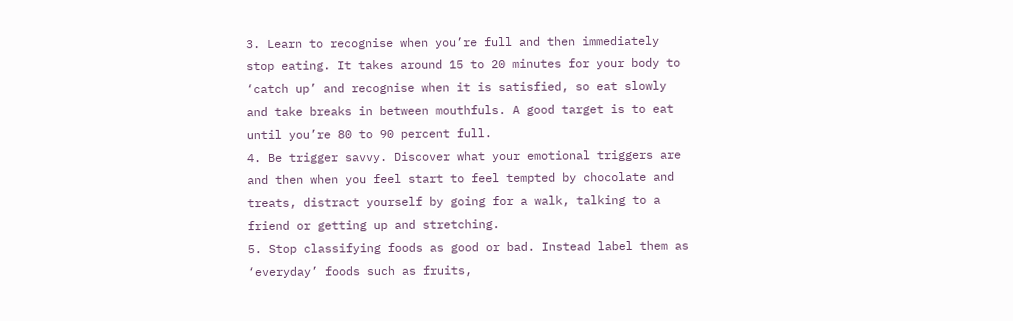3. Learn to recognise when you’re full and then immediately stop eating. It takes around 15 to 20 minutes for your body to ‘catch up’ and recognise when it is satisfied, so eat slowly and take breaks in between mouthfuls. A good target is to eat until you’re 80 to 90 percent full.
4. Be trigger savvy. Discover what your emotional triggers are and then when you feel start to feel tempted by chocolate and treats, distract yourself by going for a walk, talking to a friend or getting up and stretching.
5. Stop classifying foods as good or bad. Instead label them as ‘everyday’ foods such as fruits,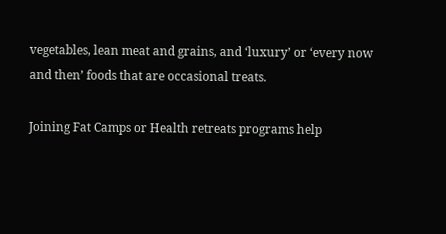vegetables, lean meat and grains, and ‘luxury’ or ‘every now and then’ foods that are occasional treats.

Joining Fat Camps or Health retreats programs help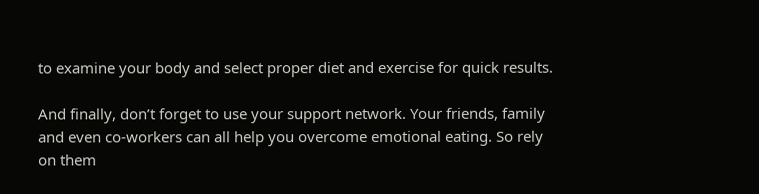to examine your body and select proper diet and exercise for quick results.

And finally, don’t forget to use your support network. Your friends, family and even co-workers can all help you overcome emotional eating. So rely on them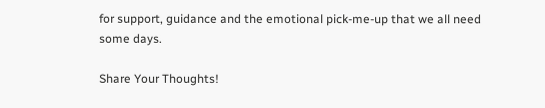for support, guidance and the emotional pick-me-up that we all need some days.

Share Your Thoughts!